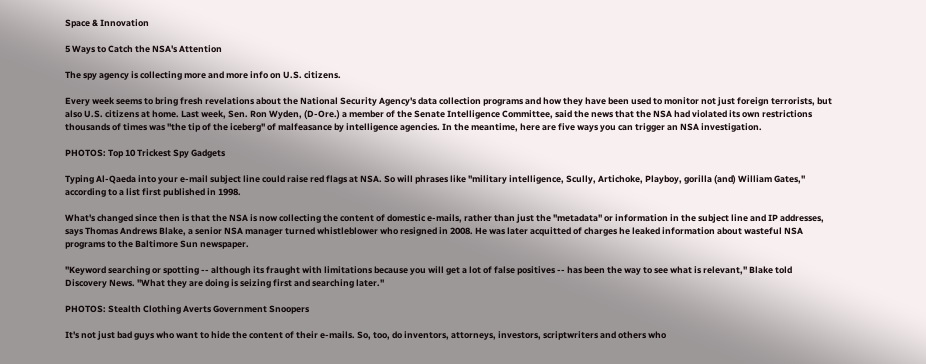Space & Innovation

5 Ways to Catch the NSA's Attention

The spy agency is collecting more and more info on U.S. citizens.

Every week seems to bring fresh revelations about the National Security Agency's data collection programs and how they have been used to monitor not just foreign terrorists, but also U.S. citizens at home. Last week, Sen. Ron Wyden, (D-Ore.) a member of the Senate Intelligence Committee, said the news that the NSA had violated its own restrictions thousands of times was "the tip of the iceberg" of malfeasance by intelligence agencies. In the meantime, here are five ways you can trigger an NSA investigation.

PHOTOS: Top 10 Trickest Spy Gadgets

Typing Al-Qaeda into your e-mail subject line could raise red flags at NSA. So will phrases like "military intelligence, Scully, Artichoke, Playboy, gorilla (and) William Gates," according to a list first published in 1998.

What's changed since then is that the NSA is now collecting the content of domestic e-mails, rather than just the "metadata" or information in the subject line and IP addresses, says Thomas Andrews Blake, a senior NSA manager turned whistleblower who resigned in 2008. He was later acquitted of charges he leaked information about wasteful NSA programs to the Baltimore Sun newspaper.

"Keyword searching or spotting -- although its fraught with limitations because you will get a lot of false positives -- has been the way to see what is relevant," Blake told Discovery News. "What they are doing is seizing first and searching later."

PHOTOS: Stealth Clothing Averts Government Snoopers

It's not just bad guys who want to hide the content of their e-mails. So, too, do inventors, attorneys, investors, scriptwriters and others who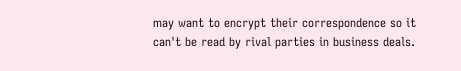may want to encrypt their correspondence so it can't be read by rival parties in business deals.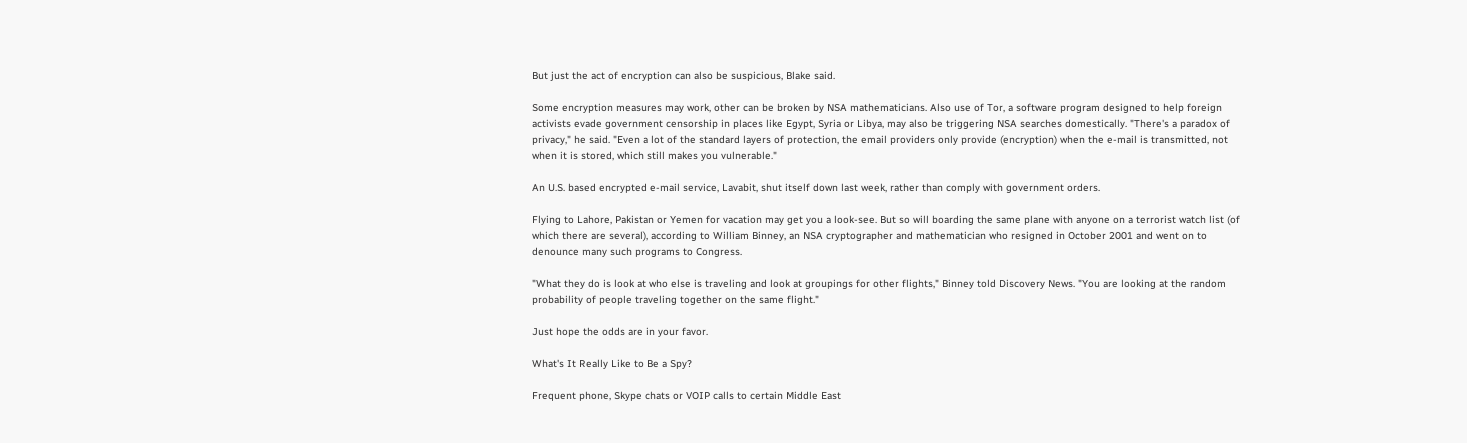But just the act of encryption can also be suspicious, Blake said.

Some encryption measures may work, other can be broken by NSA mathematicians. Also use of Tor, a software program designed to help foreign activists evade government censorship in places like Egypt, Syria or Libya, may also be triggering NSA searches domestically. "There's a paradox of privacy," he said. "Even a lot of the standard layers of protection, the email providers only provide (encryption) when the e-mail is transmitted, not when it is stored, which still makes you vulnerable."

An U.S. based encrypted e-mail service, Lavabit, shut itself down last week, rather than comply with government orders.

Flying to Lahore, Pakistan or Yemen for vacation may get you a look-see. But so will boarding the same plane with anyone on a terrorist watch list (of which there are several), according to William Binney, an NSA cryptographer and mathematician who resigned in October 2001 and went on to denounce many such programs to Congress.

"What they do is look at who else is traveling and look at groupings for other flights," Binney told Discovery News. "You are looking at the random probability of people traveling together on the same flight."

Just hope the odds are in your favor.

What's It Really Like to Be a Spy?

Frequent phone, Skype chats or VOIP calls to certain Middle East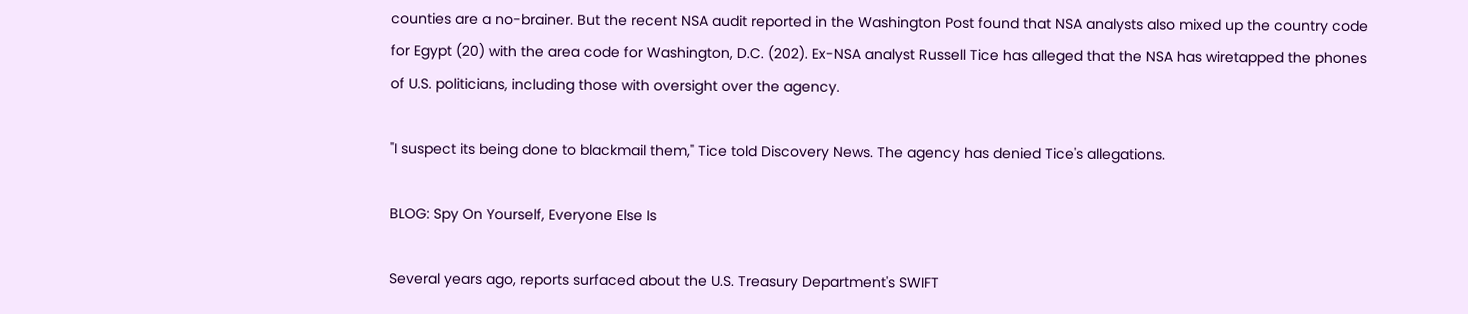counties are a no-brainer. But the recent NSA audit reported in the Washington Post found that NSA analysts also mixed up the country code for Egypt (20) with the area code for Washington, D.C. (202). Ex-NSA analyst Russell Tice has alleged that the NSA has wiretapped the phones of U.S. politicians, including those with oversight over the agency.

"I suspect its being done to blackmail them," Tice told Discovery News. The agency has denied Tice's allegations.

BLOG: Spy On Yourself, Everyone Else Is

Several years ago, reports surfaced about the U.S. Treasury Department's SWIFT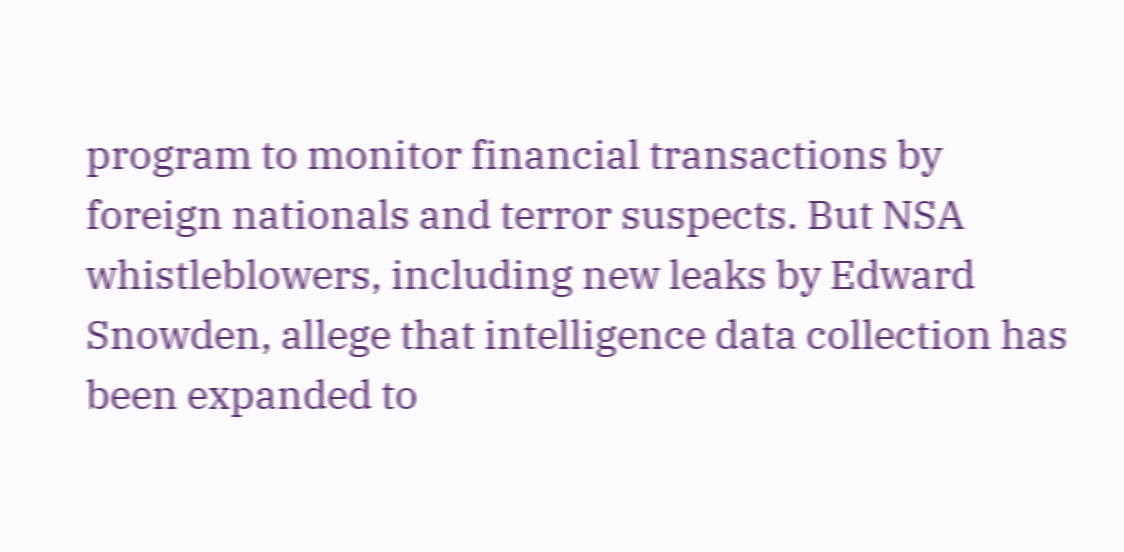program to monitor financial transactions by foreign nationals and terror suspects. But NSA whistleblowers, including new leaks by Edward Snowden, allege that intelligence data collection has been expanded to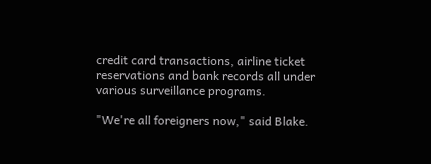credit card transactions, airline ticket reservations and bank records all under various surveillance programs.

"We're all foreigners now," said Blake.